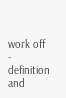work off - definition and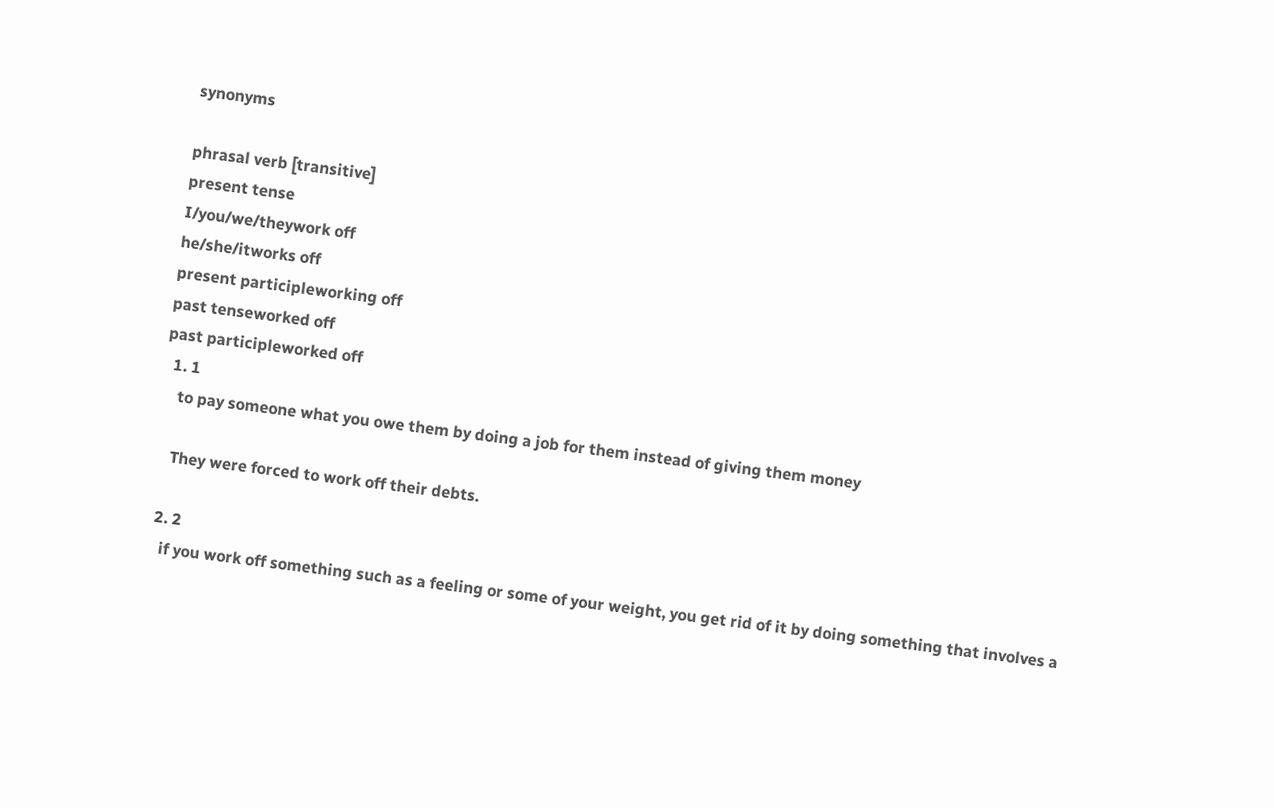synonyms

phrasal verb [transitive]
present tense
I/you/we/theywork off
he/she/itworks off
present participleworking off
past tenseworked off
past participleworked off
  1. 1
    to pay someone what you owe them by doing a job for them instead of giving them money

    They were forced to work off their debts.

  2. 2
    if you work off something such as a feeling or some of your weight, you get rid of it by doing something that involves a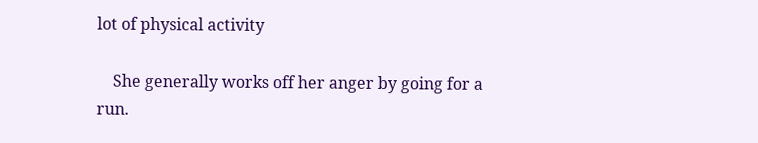lot of physical activity

    She generally works off her anger by going for a run.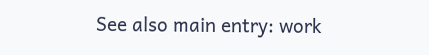See also main entry: work